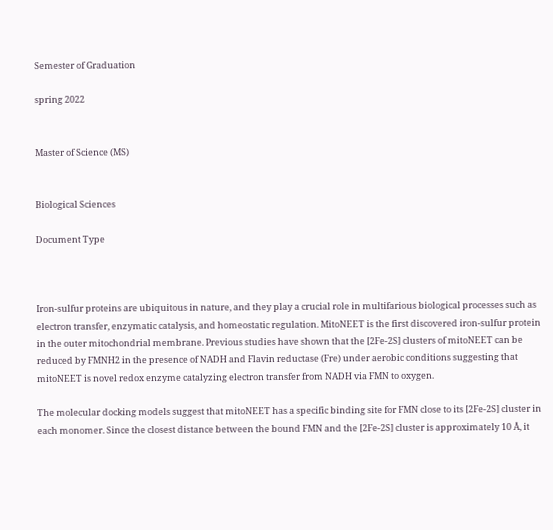Semester of Graduation

spring 2022


Master of Science (MS)


Biological Sciences

Document Type



Iron-sulfur proteins are ubiquitous in nature, and they play a crucial role in multifarious biological processes such as electron transfer, enzymatic catalysis, and homeostatic regulation. MitoNEET is the first discovered iron-sulfur protein in the outer mitochondrial membrane. Previous studies have shown that the [2Fe-2S] clusters of mitoNEET can be reduced by FMNH2 in the presence of NADH and Flavin reductase (Fre) under aerobic conditions suggesting that mitoNEET is novel redox enzyme catalyzing electron transfer from NADH via FMN to oxygen.

The molecular docking models suggest that mitoNEET has a specific binding site for FMN close to its [2Fe-2S] cluster in each monomer. Since the closest distance between the bound FMN and the [2Fe-2S] cluster is approximately 10 Å, it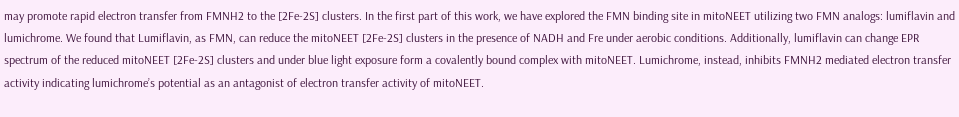may promote rapid electron transfer from FMNH2 to the [2Fe-2S] clusters. In the first part of this work, we have explored the FMN binding site in mitoNEET utilizing two FMN analogs: lumiflavin and lumichrome. We found that Lumiflavin, as FMN, can reduce the mitoNEET [2Fe-2S] clusters in the presence of NADH and Fre under aerobic conditions. Additionally, lumiflavin can change EPR spectrum of the reduced mitoNEET [2Fe-2S] clusters and under blue light exposure form a covalently bound complex with mitoNEET. Lumichrome, instead, inhibits FMNH2 mediated electron transfer activity indicating lumichrome’s potential as an antagonist of electron transfer activity of mitoNEET.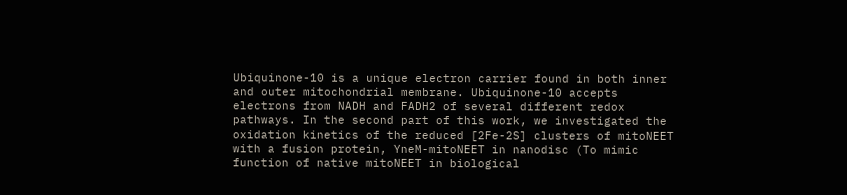Ubiquinone-10 is a unique electron carrier found in both inner and outer mitochondrial membrane. Ubiquinone-10 accepts electrons from NADH and FADH2 of several different redox pathways. In the second part of this work, we investigated the oxidation kinetics of the reduced [2Fe-2S] clusters of mitoNEET with a fusion protein, YneM-mitoNEET in nanodisc (To mimic function of native mitoNEET in biological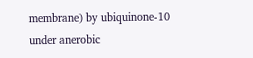membrane) by ubiquinone-10 under anerobic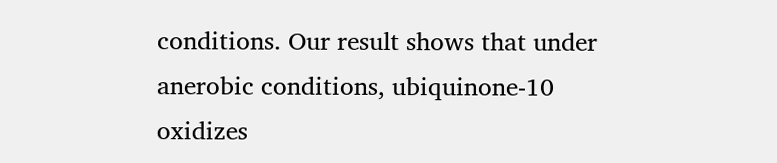conditions. Our result shows that under anerobic conditions, ubiquinone-10 oxidizes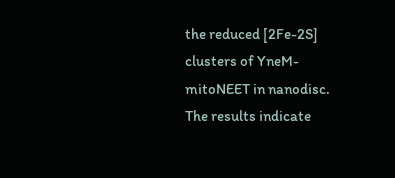the reduced [2Fe-2S] clusters of YneM-mitoNEET in nanodisc. The results indicate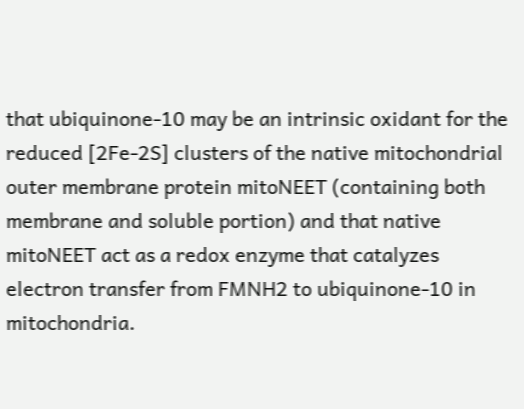that ubiquinone-10 may be an intrinsic oxidant for the reduced [2Fe-2S] clusters of the native mitochondrial outer membrane protein mitoNEET (containing both membrane and soluble portion) and that native mitoNEET act as a redox enzyme that catalyzes electron transfer from FMNH2 to ubiquinone-10 in mitochondria.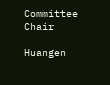Committee Chair

Huangen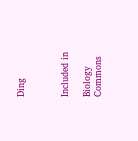Ding



Included in

Biology Commons